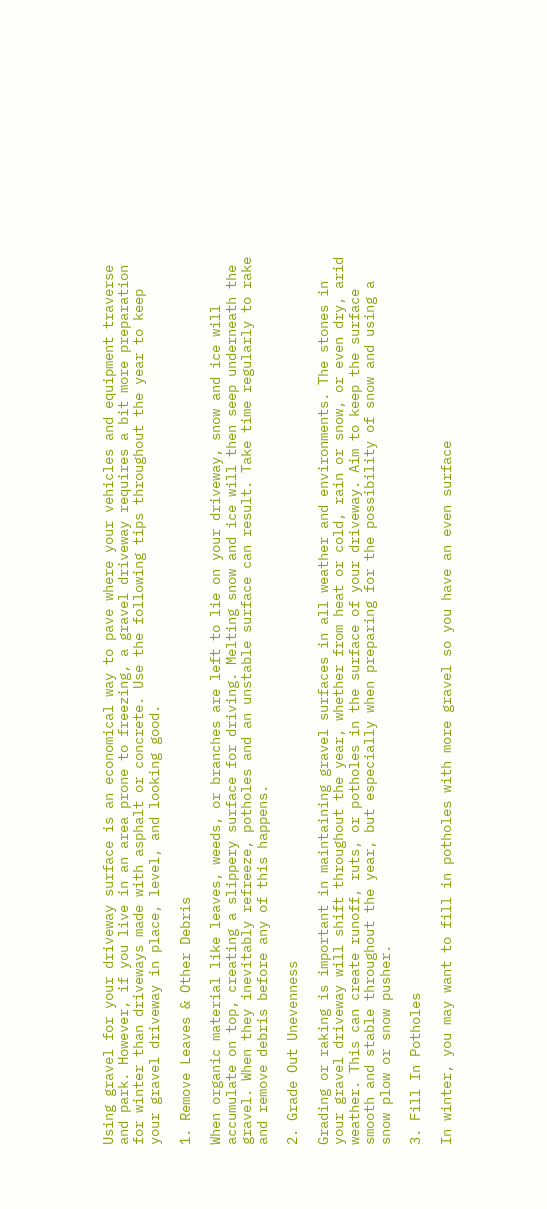Using gravel for your driveway surface is an economical way to pave where your vehicles and equipment traverse and park. However, if you live in an area prone to freezing, a gravel driveway requires a bit more preparation for winter than driveways made with asphalt or concrete. Use the following tips throughout the year to keep your gravel driveway in place, level, and looking good.

1. Remove Leaves & Other Debris

When organic material like leaves, weeds, or branches are left to lie on your driveway, snow and ice will accumulate on top, creating a slippery surface for driving. Melting snow and ice will then seep underneath the gravel. When they inevitably refreeze, potholes and an unstable surface can result. Take time regularly to rake and remove debris before any of this happens.

2. Grade Out Unevenness

Grading or raking is important in maintaining gravel surfaces in all weather and environments. The stones in your gravel driveway will shift throughout the year, whether from heat or cold, rain or snow, or even dry, arid weather. This can create runoff, ruts, or potholes in the surface of your driveway. Aim to keep the surface smooth and stable throughout the year, but especially when preparing for the possibility of snow and using a snow plow or snow pusher.

3. Fill In Potholes

In winter, you may want to fill in potholes with more gravel so you have an even surface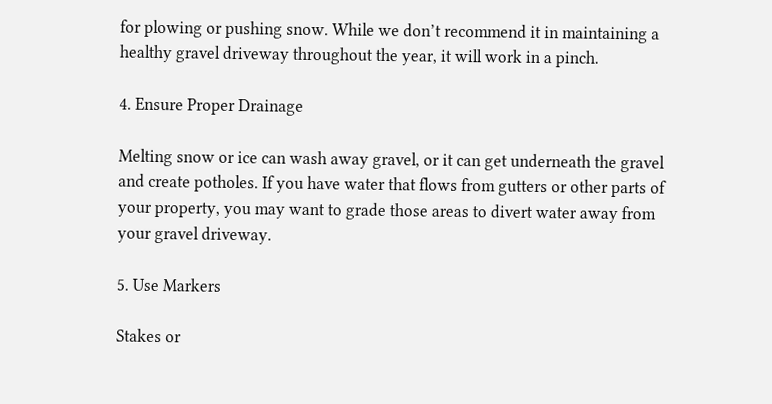for plowing or pushing snow. While we don’t recommend it in maintaining a healthy gravel driveway throughout the year, it will work in a pinch.

4. Ensure Proper Drainage

Melting snow or ice can wash away gravel, or it can get underneath the gravel and create potholes. If you have water that flows from gutters or other parts of your property, you may want to grade those areas to divert water away from your gravel driveway.

5. Use Markers

Stakes or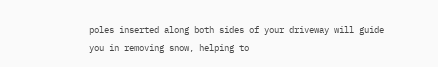poles inserted along both sides of your driveway will guide you in removing snow, helping to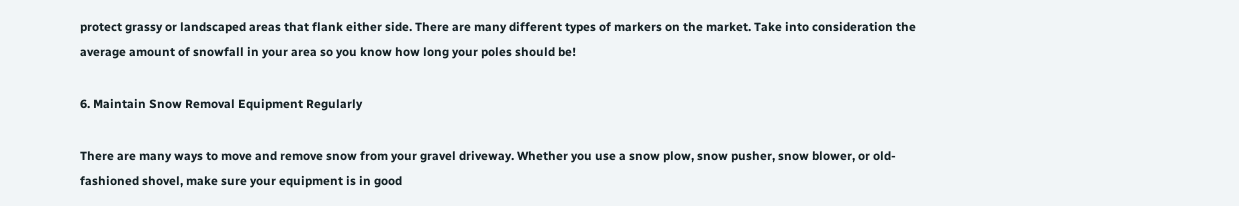protect grassy or landscaped areas that flank either side. There are many different types of markers on the market. Take into consideration the average amount of snowfall in your area so you know how long your poles should be!

6. Maintain Snow Removal Equipment Regularly

There are many ways to move and remove snow from your gravel driveway. Whether you use a snow plow, snow pusher, snow blower, or old-fashioned shovel, make sure your equipment is in good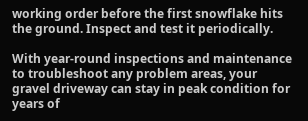working order before the first snowflake hits the ground. Inspect and test it periodically.

With year-round inspections and maintenance to troubleshoot any problem areas, your gravel driveway can stay in peak condition for years of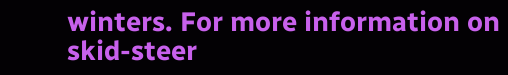winters. For more information on skid-steer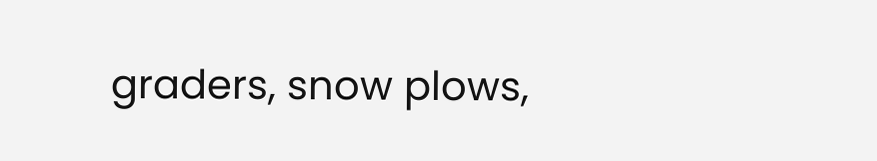graders, snow plows,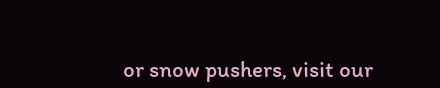or snow pushers, visit our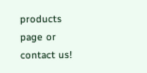products page or contact us!